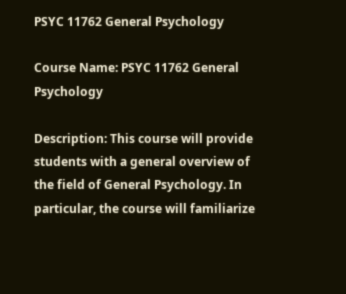PSYC 11762 General Psychology

Course Name: PSYC 11762 General Psychology

Description: This course will provide students with a general overview of the field of General Psychology. In particular, the course will familiarize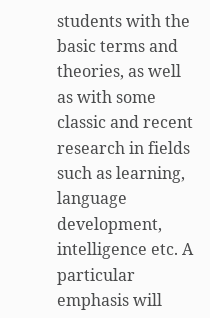students with the basic terms and theories, as well as with some classic and recent research in fields such as learning, language development, intelligence etc. A particular emphasis will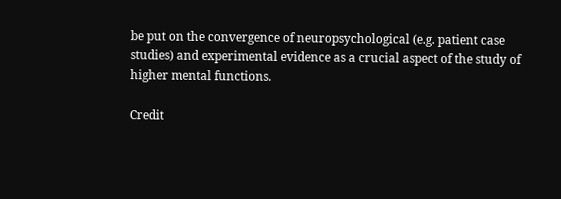be put on the convergence of neuropsychological (e.g. patient case studies) and experimental evidence as a crucial aspect of the study of higher mental functions.

Credit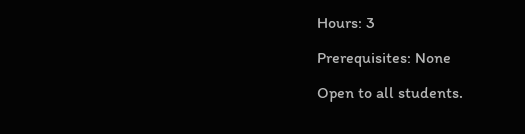Hours: 3

Prerequisites: None

Open to all students.